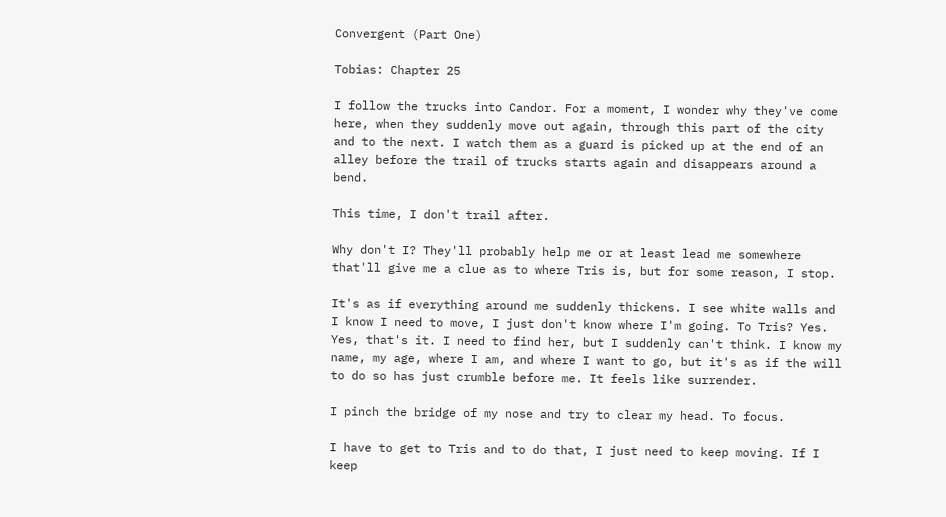Convergent (Part One)

Tobias: Chapter 25

I follow the trucks into Candor. For a moment, I wonder why they've come here, when they suddenly move out again, through this part of the city and to the next. I watch them as a guard is picked up at the end of an alley before the trail of trucks starts again and disappears around a bend.

This time, I don't trail after.

Why don't I? They'll probably help me or at least lead me somewhere that'll give me a clue as to where Tris is, but for some reason, I stop.

It's as if everything around me suddenly thickens. I see white walls and I know I need to move, I just don't know where I'm going. To Tris? Yes. Yes, that's it. I need to find her, but I suddenly can't think. I know my name, my age, where I am, and where I want to go, but it's as if the will to do so has just crumble before me. It feels like surrender.

I pinch the bridge of my nose and try to clear my head. To focus.

I have to get to Tris and to do that, I just need to keep moving. If I keep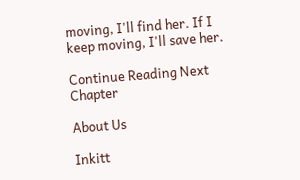moving, I'll find her. If I keep moving, I'll save her.

Continue Reading Next Chapter

About Us

Inkitt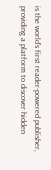is the world’s first reader-powered publisher, providing a platform to discover hidden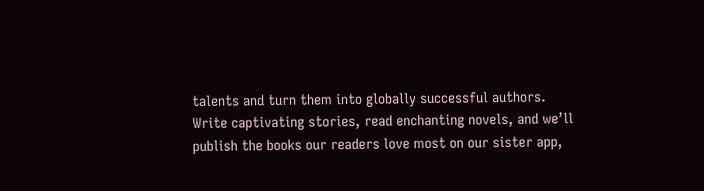talents and turn them into globally successful authors. Write captivating stories, read enchanting novels, and we’ll publish the books our readers love most on our sister app,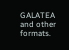GALATEA and other formats.